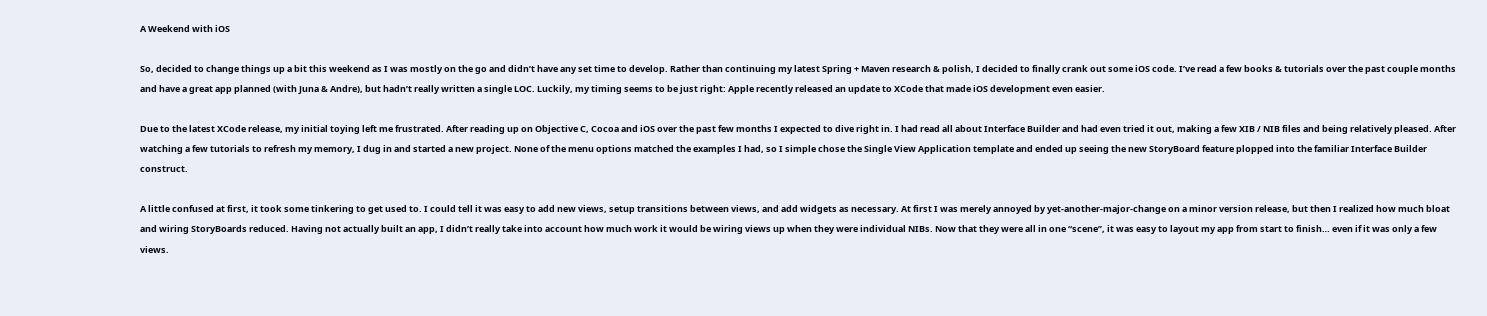A Weekend with iOS

So, decided to change things up a bit this weekend as I was mostly on the go and didn’t have any set time to develop. Rather than continuing my latest Spring + Maven research & polish, I decided to finally crank out some iOS code. I’ve read a few books & tutorials over the past couple months and have a great app planned (with Juna & Andre), but hadn’t really written a single LOC. Luckily, my timing seems to be just right: Apple recently released an update to XCode that made iOS development even easier.

Due to the latest XCode release, my initial toying left me frustrated. After reading up on Objective C, Cocoa and iOS over the past few months I expected to dive right in. I had read all about Interface Builder and had even tried it out, making a few XIB / NIB files and being relatively pleased. After watching a few tutorials to refresh my memory, I dug in and started a new project. None of the menu options matched the examples I had, so I simple chose the Single View Application template and ended up seeing the new StoryBoard feature plopped into the familiar Interface Builder construct.

A little confused at first, it took some tinkering to get used to. I could tell it was easy to add new views, setup transitions between views, and add widgets as necessary. At first I was merely annoyed by yet-another-major-change on a minor version release, but then I realized how much bloat and wiring StoryBoards reduced. Having not actually built an app, I didn’t really take into account how much work it would be wiring views up when they were individual NIBs. Now that they were all in one “scene”, it was easy to layout my app from start to finish… even if it was only a few views.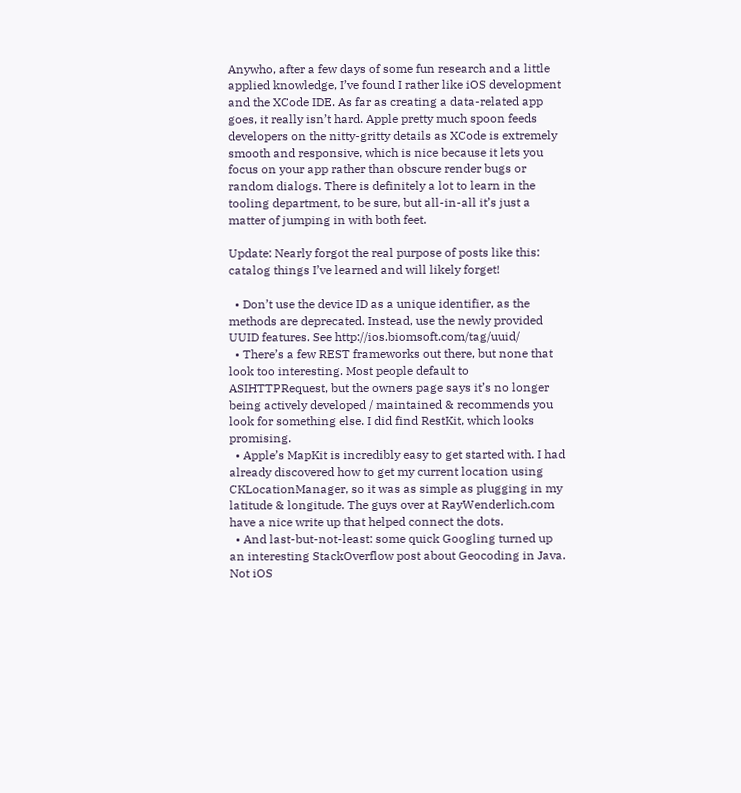Anywho, after a few days of some fun research and a little applied knowledge, I’ve found I rather like iOS development and the XCode IDE. As far as creating a data-related app goes, it really isn’t hard. Apple pretty much spoon feeds developers on the nitty-gritty details as XCode is extremely smooth and responsive, which is nice because it lets you focus on your app rather than obscure render bugs or random dialogs. There is definitely a lot to learn in the tooling department, to be sure, but all-in-all it’s just a matter of jumping in with both feet.

Update: Nearly forgot the real purpose of posts like this: catalog things I’ve learned and will likely forget!

  • Don’t use the device ID as a unique identifier, as the methods are deprecated. Instead, use the newly provided UUID features. See http://ios.biomsoft.com/tag/uuid/
  • There’s a few REST frameworks out there, but none that look too interesting. Most people default to ASIHTTPRequest, but the owners page says it’s no longer being actively developed / maintained & recommends you look for something else. I did find RestKit, which looks promising.
  • Apple’s MapKit is incredibly easy to get started with. I had already discovered how to get my current location using CKLocationManager, so it was as simple as plugging in my latitude & longitude. The guys over at RayWenderlich.com have a nice write up that helped connect the dots.
  • And last-but-not-least: some quick Googling turned up an interesting StackOverflow post about Geocoding in Java. Not iOS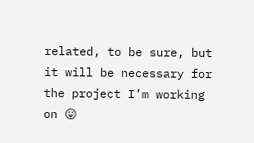related, to be sure, but it will be necessary for the project I’m working on 😛